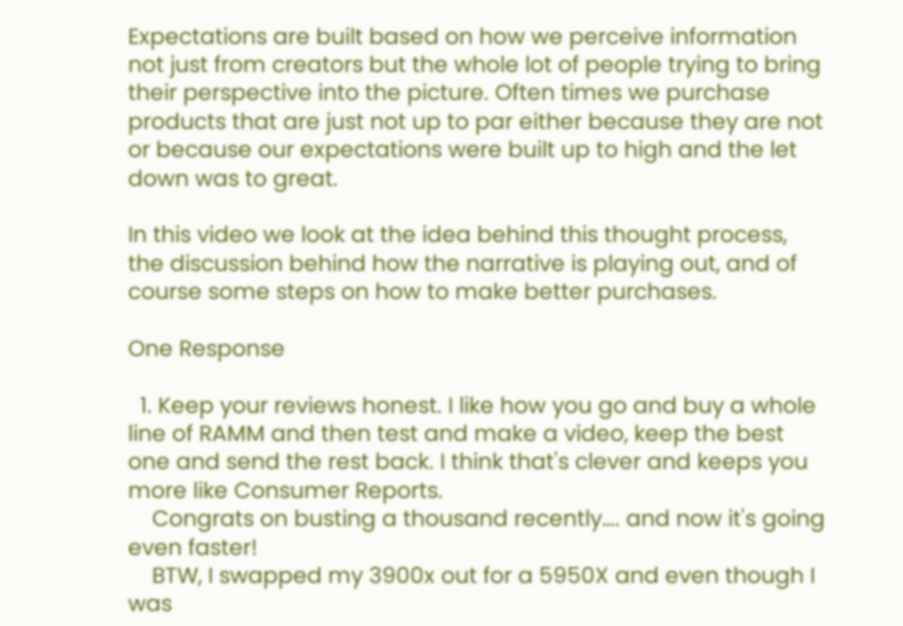Expectations are built based on how we perceive information not just from creators but the whole lot of people trying to bring their perspective into the picture. Often times we purchase products that are just not up to par either because they are not or because our expectations were built up to high and the let down was to great.

In this video we look at the idea behind this thought process, the discussion behind how the narrative is playing out, and of course some steps on how to make better purchases.

One Response

  1. Keep your reviews honest. I like how you go and buy a whole line of RAMM and then test and make a video, keep the best one and send the rest back. I think that's clever and keeps you more like Consumer Reports.
    Congrats on busting a thousand recently…. and now it's going even faster!
    BTW, I swapped my 3900x out for a 5950X and even though I was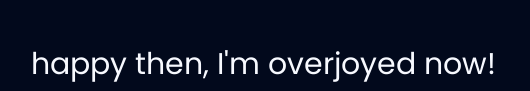happy then, I'm overjoyed now!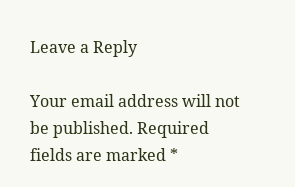Leave a Reply

Your email address will not be published. Required fields are marked *